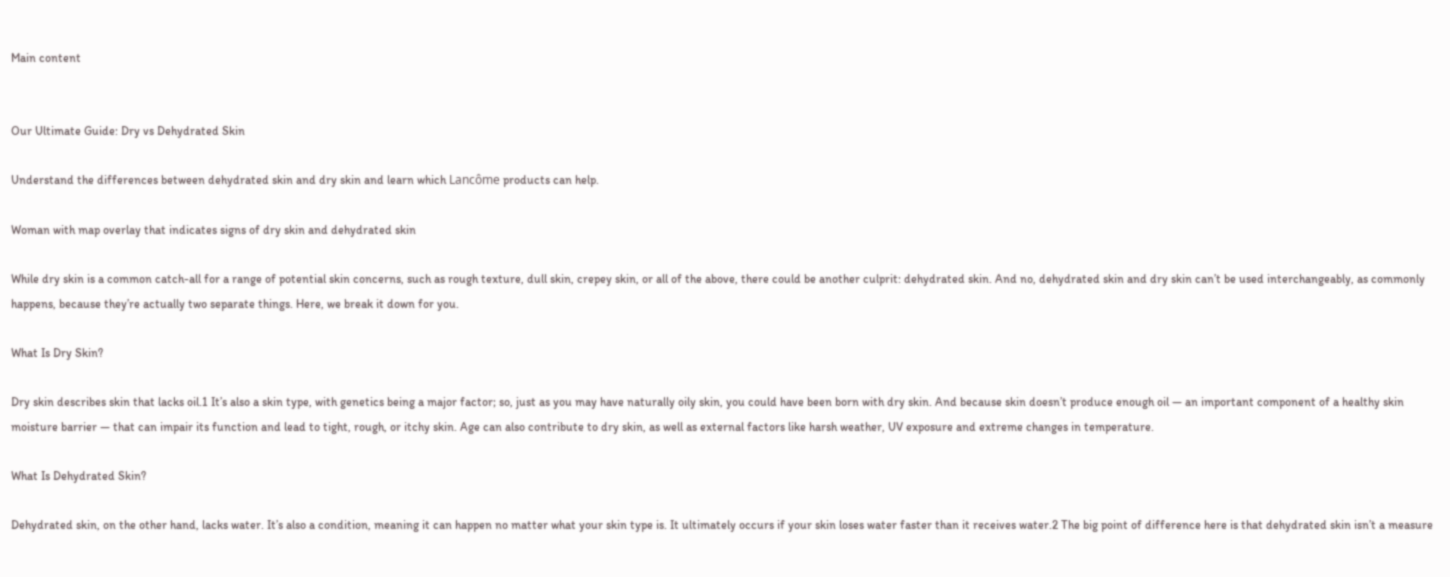Main content


Our Ultimate Guide: Dry vs Dehydrated Skin

Understand the differences between dehydrated skin and dry skin and learn which Lancôme products can help.

Woman with map overlay that indicates signs of dry skin and dehydrated skin

While dry skin is a common catch-all for a range of potential skin concerns, such as rough texture, dull skin, crepey skin, or all of the above, there could be another culprit: dehydrated skin. And no, dehydrated skin and dry skin can’t be used interchangeably, as commonly happens, because they’re actually two separate things. Here, we break it down for you.

What Is Dry Skin?

Dry skin describes skin that lacks oil.1 It’s also a skin type, with genetics being a major factor; so, just as you may have naturally oily skin, you could have been born with dry skin. And because skin doesn’t produce enough oil — an important component of a healthy skin moisture barrier — that can impair its function and lead to tight, rough, or itchy skin. Age can also contribute to dry skin, as well as external factors like harsh weather, UV exposure and extreme changes in temperature.

What Is Dehydrated Skin?

Dehydrated skin, on the other hand, lacks water. It’s also a condition, meaning it can happen no matter what your skin type is. It ultimately occurs if your skin loses water faster than it receives water.2 The big point of difference here is that dehydrated skin isn’t a measure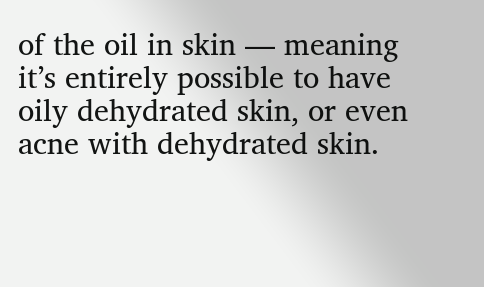of the oil in skin — meaning it’s entirely possible to have oily dehydrated skin, or even acne with dehydrated skin.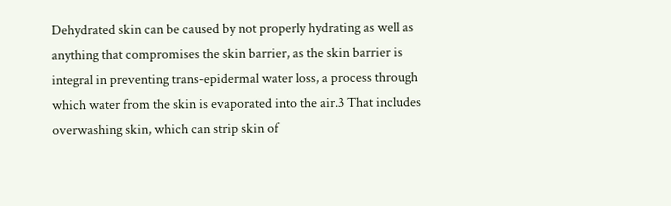Dehydrated skin can be caused by not properly hydrating as well as anything that compromises the skin barrier, as the skin barrier is integral in preventing trans-epidermal water loss, a process through which water from the skin is evaporated into the air.3 That includes overwashing skin, which can strip skin of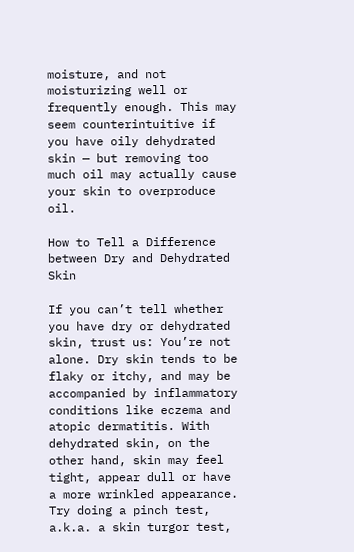moisture, and not moisturizing well or frequently enough. This may seem counterintuitive if you have oily dehydrated skin — but removing too much oil may actually cause your skin to overproduce oil.

How to Tell a Difference between Dry and Dehydrated Skin

If you can’t tell whether you have dry or dehydrated skin, trust us: You’re not alone. Dry skin tends to be flaky or itchy, and may be accompanied by inflammatory conditions like eczema and atopic dermatitis. With dehydrated skin, on the other hand, skin may feel tight, appear dull or have a more wrinkled appearance. Try doing a pinch test, a.k.a. a skin turgor test,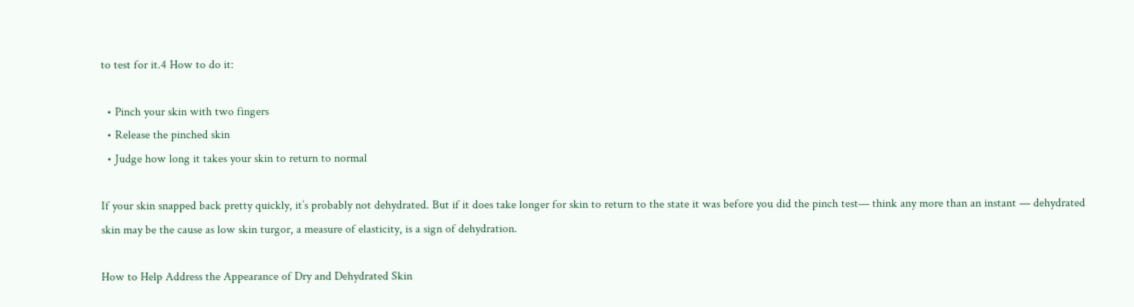to test for it.4 How to do it:

  • Pinch your skin with two fingers
  • Release the pinched skin
  • Judge how long it takes your skin to return to normal

If your skin snapped back pretty quickly, it’s probably not dehydrated. But if it does take longer for skin to return to the state it was before you did the pinch test— think any more than an instant — dehydrated skin may be the cause as low skin turgor, a measure of elasticity, is a sign of dehydration.

How to Help Address the Appearance of Dry and Dehydrated Skin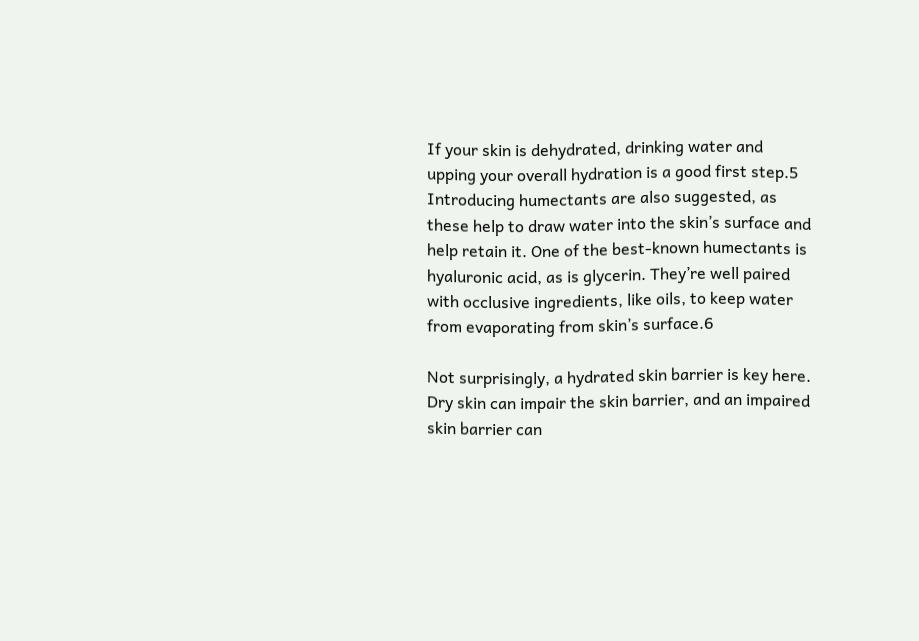If your skin is dehydrated, drinking water and upping your overall hydration is a good first step.5 Introducing humectants are also suggested, as these help to draw water into the skin’s surface and help retain it. One of the best-known humectants is hyaluronic acid, as is glycerin. They’re well paired with occlusive ingredients, like oils, to keep water from evaporating from skin’s surface.6

Not surprisingly, a hydrated skin barrier is key here. Dry skin can impair the skin barrier, and an impaired skin barrier can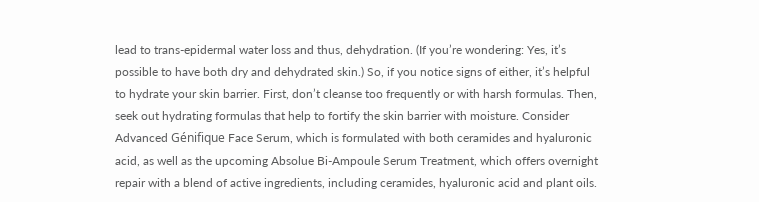lead to trans-epidermal water loss and thus, dehydration. (If you’re wondering: Yes, it’s possible to have both dry and dehydrated skin.) So, if you notice signs of either, it’s helpful to hydrate your skin barrier. First, don’t cleanse too frequently or with harsh formulas. Then, seek out hydrating formulas that help to fortify the skin barrier with moisture. Consider Advanced Génifique Face Serum, which is formulated with both ceramides and hyaluronic acid, as well as the upcoming Absolue Bi-Ampoule Serum Treatment, which offers overnight repair with a blend of active ingredients, including ceramides, hyaluronic acid and plant oils.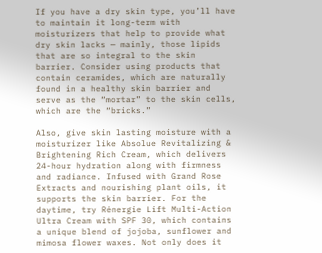If you have a dry skin type, you’ll have to maintain it long-term with moisturizers that help to provide what dry skin lacks — mainly, those lipids that are so integral to the skin barrier. Consider using products that contain ceramides, which are naturally found in a healthy skin barrier and serve as the “mortar” to the skin cells, which are the “bricks.”

Also, give skin lasting moisture with a moisturizer like Absolue Revitalizing & Brightening Rich Cream, which delivers 24-hour hydration along with firmness and radiance. Infused with Grand Rose Extracts and nourishing plant oils, it supports the skin barrier. For the daytime, try Rénergie Lift Multi-Action Ultra Cream with SPF 30, which contains a unique blend of jojoba, sunflower and mimosa flower waxes. Not only does it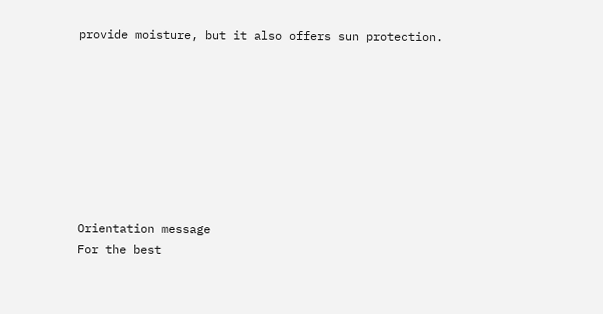provide moisture, but it also offers sun protection.








Orientation message
For the best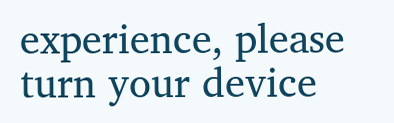experience, please turn your device